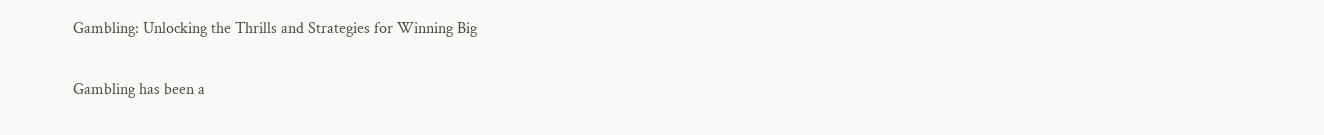Gambling: Unlocking the Thrills and Strategies for Winning Big

Gambling has been a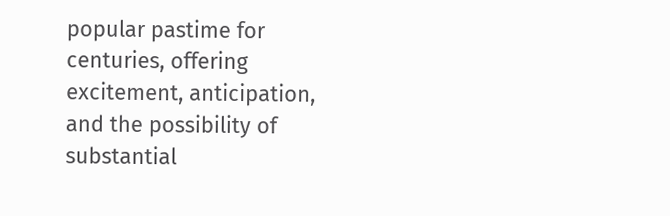popular pastime for centuries, offering excitement, anticipation, and the possibility of substantial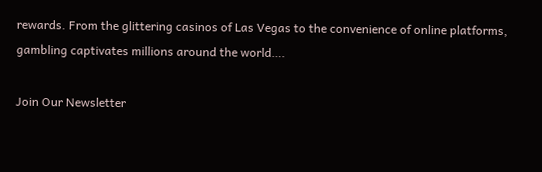rewards. From the glittering casinos of Las Vegas to the convenience of online platforms, gambling captivates millions around the world….

Join Our Newsletter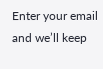Enter your email and we’ll keep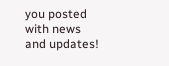you posted with news and updates!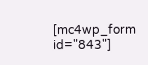[mc4wp_form id="843"]